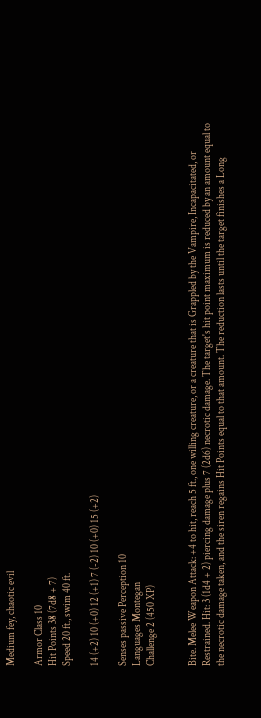Medium fey, chaotic evil

Armor Class 10
Hit Points 38 (7d8 + 7)
Speed 20 ft., swim 40 ft.

14 (+2) 10 (+0) 12 (+1) 7 (-2) 10 (+0) 15 (+2)

Senses passive Perception 10
Languages Montegan
Challenge 2 (450 XP)


Bite. Melee Weapon Attack: +4 to hit, reach 5 ft., one willing creature, or a creature that is Grappled by the Vampire, Incapacitated, or Restrained. Hit: 3 (1d4 + 2) piercing damage plus 7 (2d6) necrotic damage. The target's hit point maximum is reduced by an amount equal to the necrotic damage taken, and the siren regains Hit Points equal to that amount. The reduction lasts until the target finishes a Long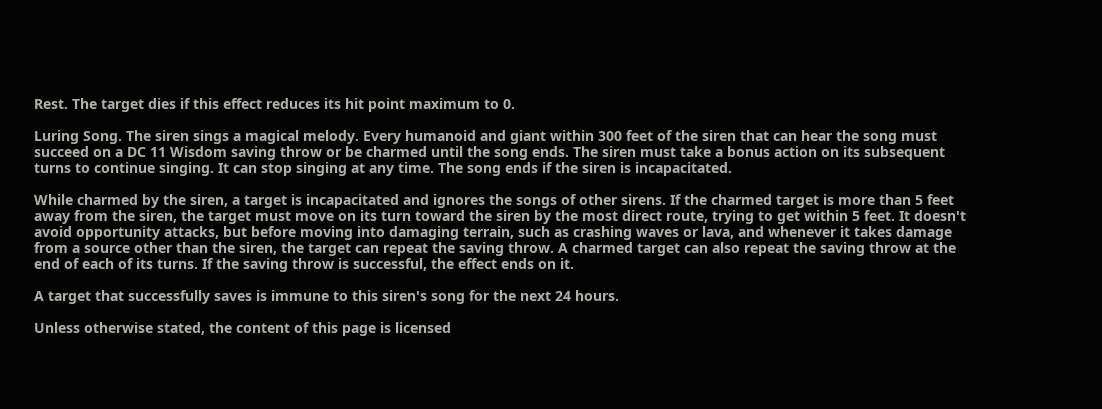Rest. The target dies if this effect reduces its hit point maximum to 0.

Luring Song. The siren sings a magical melody. Every humanoid and giant within 300 feet of the siren that can hear the song must succeed on a DC 11 Wisdom saving throw or be charmed until the song ends. The siren must take a bonus action on its subsequent turns to continue singing. It can stop singing at any time. The song ends if the siren is incapacitated.

While charmed by the siren, a target is incapacitated and ignores the songs of other sirens. If the charmed target is more than 5 feet away from the siren, the target must move on its turn toward the siren by the most direct route, trying to get within 5 feet. It doesn't avoid opportunity attacks, but before moving into damaging terrain, such as crashing waves or lava, and whenever it takes damage from a source other than the siren, the target can repeat the saving throw. A charmed target can also repeat the saving throw at the end of each of its turns. If the saving throw is successful, the effect ends on it.

A target that successfully saves is immune to this siren's song for the next 24 hours.

Unless otherwise stated, the content of this page is licensed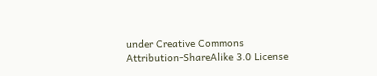under Creative Commons Attribution-ShareAlike 3.0 License